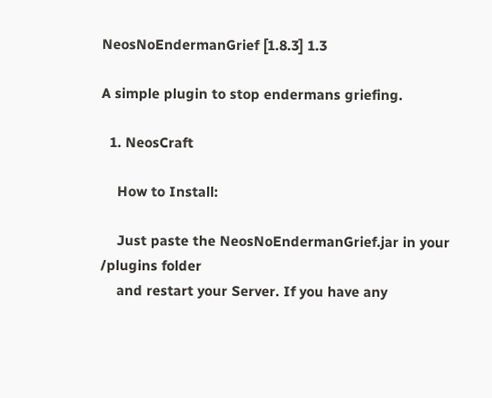NeosNoEndermanGrief [1.8.3] 1.3

A simple plugin to stop endermans griefing.

  1. NeosCraft

    How to Install:

    Just paste the NeosNoEndermanGrief.jar in your /plugins folder
    and restart your Server. If you have any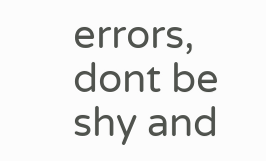errors, dont be shy and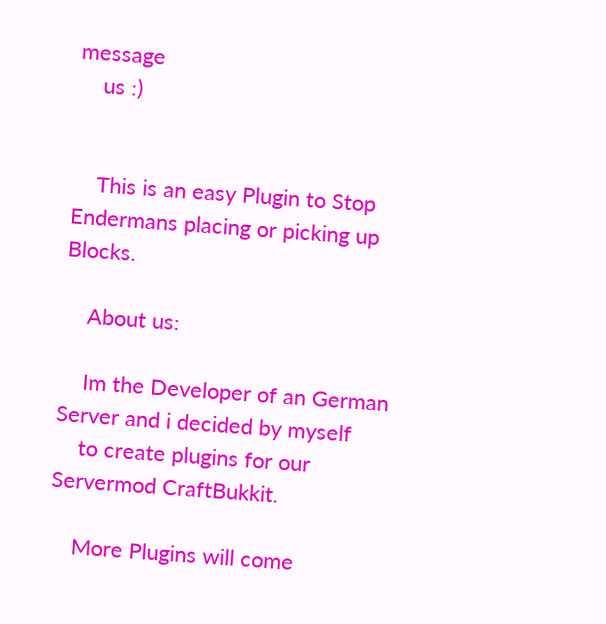message
    us :)


    This is an easy Plugin to Stop Endermans placing or picking up Blocks.

    About us:

    Im the Developer of an German Server and i decided by myself
    to create plugins for our Servermod CraftBukkit.

    More Plugins will come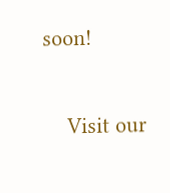soon!

    Visit our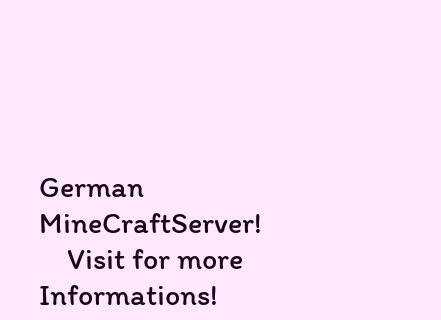German MineCraftServer!
    Visit for more Informations!